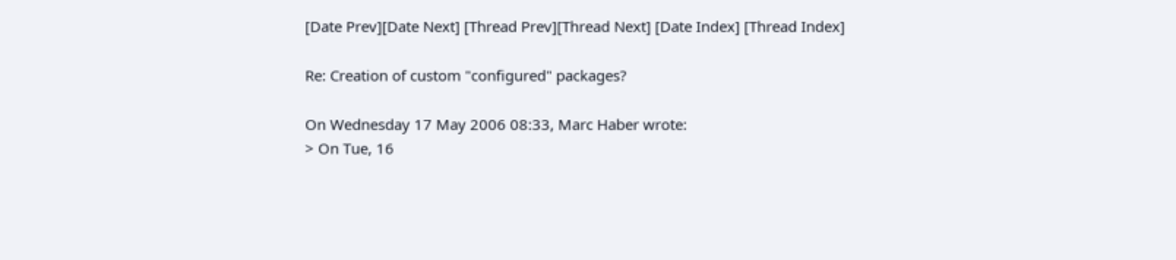[Date Prev][Date Next] [Thread Prev][Thread Next] [Date Index] [Thread Index]

Re: Creation of custom "configured" packages?

On Wednesday 17 May 2006 08:33, Marc Haber wrote:
> On Tue, 16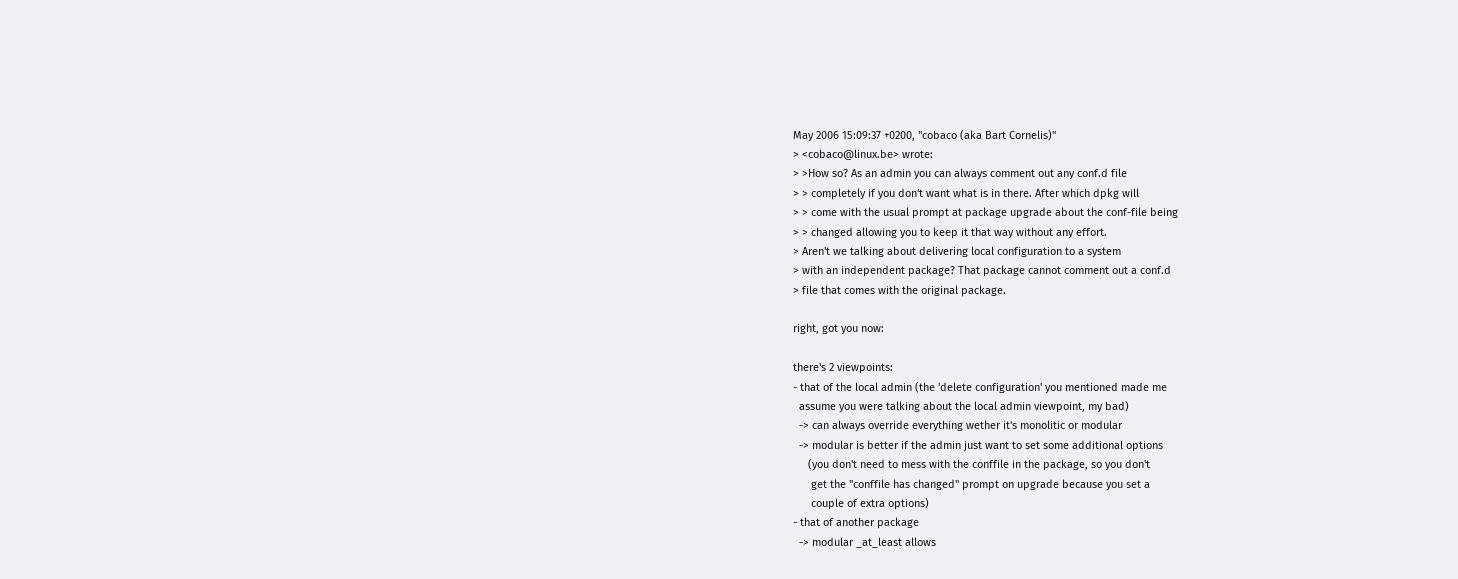May 2006 15:09:37 +0200, "cobaco (aka Bart Cornelis)"
> <cobaco@linux.be> wrote:
> >How so? As an admin you can always comment out any conf.d file
> > completely if you don't want what is in there. After which dpkg will
> > come with the usual prompt at package upgrade about the conf-file being
> > changed allowing you to keep it that way without any effort.
> Aren't we talking about delivering local configuration to a system
> with an independent package? That package cannot comment out a conf.d
> file that comes with the original package.

right, got you now:

there's 2 viewpoints:
- that of the local admin (the 'delete configuration' you mentioned made me
  assume you were talking about the local admin viewpoint, my bad)
  -> can always override everything wether it's monolitic or modular
  -> modular is better if the admin just want to set some additional options
     (you don't need to mess with the conffile in the package, so you don't
      get the "conffile has changed" prompt on upgrade because you set a
      couple of extra options)
- that of another package
  -> modular _at_least allows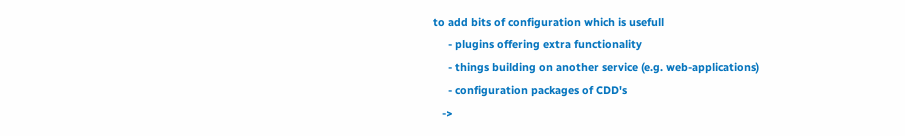to add bits of configuration which is usefull
     - plugins offering extra functionality
     - things building on another service (e.g. web-applications)
     - configuration packages of CDD's
   ->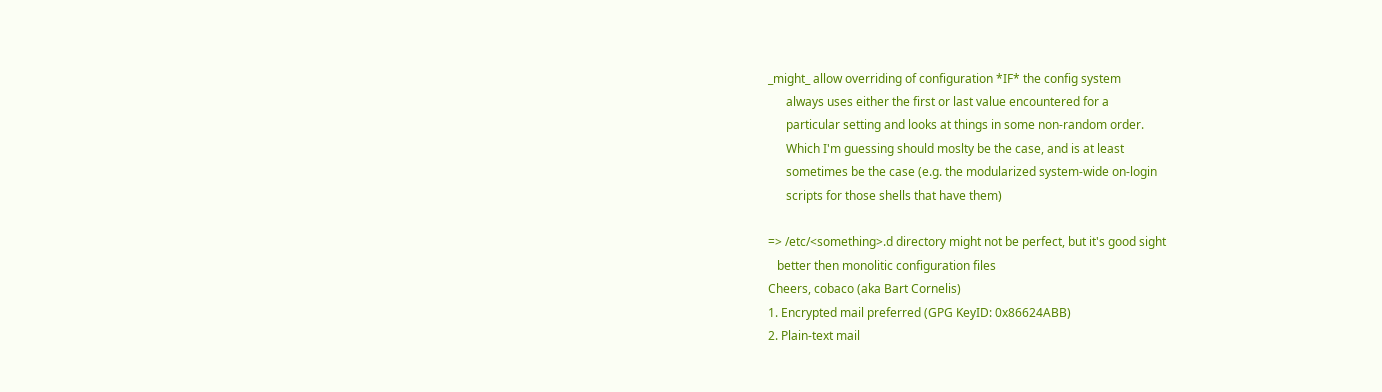_might_ allow overriding of configuration *IF* the config system
      always uses either the first or last value encountered for a
      particular setting and looks at things in some non-random order.
      Which I'm guessing should moslty be the case, and is at least
      sometimes be the case (e.g. the modularized system-wide on-login
      scripts for those shells that have them)

=> /etc/<something>.d directory might not be perfect, but it's good sight
   better then monolitic configuration files
Cheers, cobaco (aka Bart Cornelis)
1. Encrypted mail preferred (GPG KeyID: 0x86624ABB)
2. Plain-text mail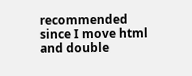recommended since I move html and double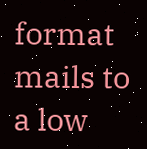format mails to a low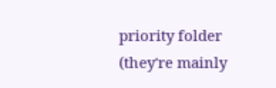priority folder (they're mainly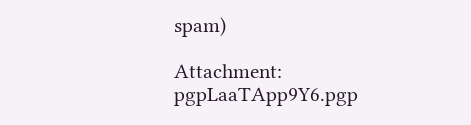spam)

Attachment: pgpLaaTApp9Y6.pgp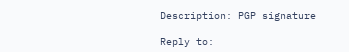Description: PGP signature

Reply to: